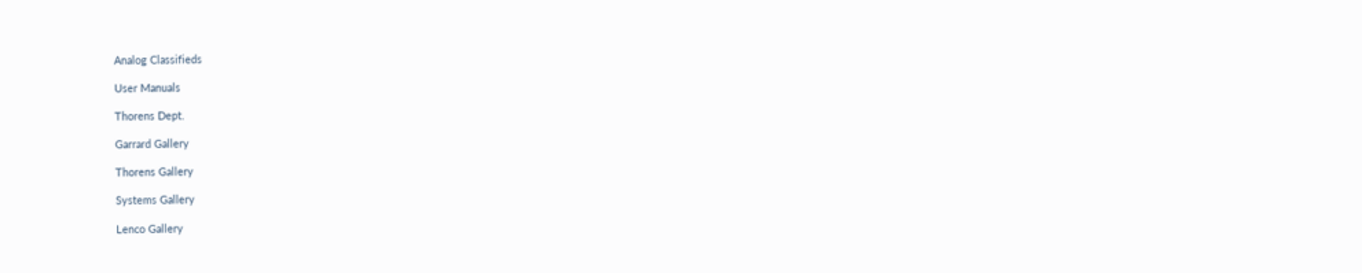Analog Classifieds

User Manuals

Thorens Dept.

Garrard Gallery

Thorens Gallery

Systems Gallery

Lenco Gallery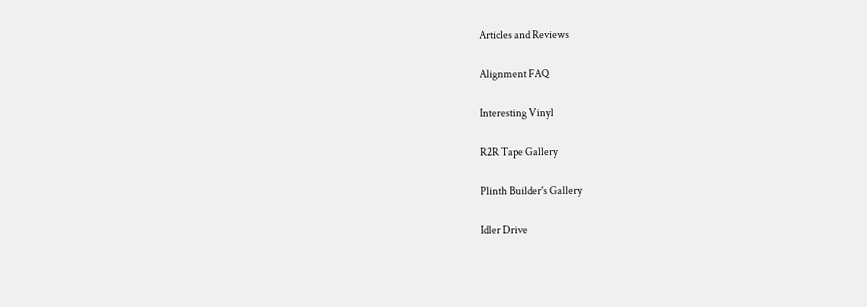Articles and Reviews

Alignment FAQ

Interesting Vinyl

R2R Tape Gallery

Plinth Builder's Gallery

Idler Drive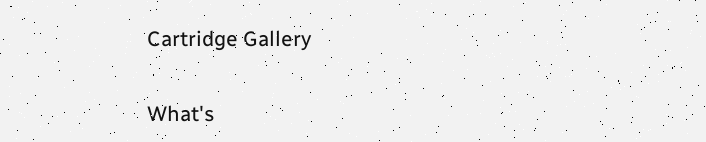Cartridge Gallery


What's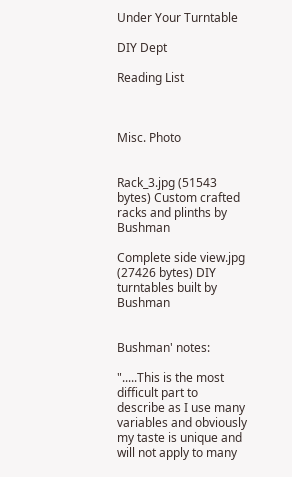Under Your Turntable

DIY Dept

Reading List



Misc. Photo


Rack_3.jpg (51543 bytes) Custom crafted racks and plinths by Bushman

Complete side view.jpg (27426 bytes) DIY turntables built by Bushman


Bushman' notes:

".....This is the most difficult part to describe as I use many variables and obviously my taste is unique and will not apply to many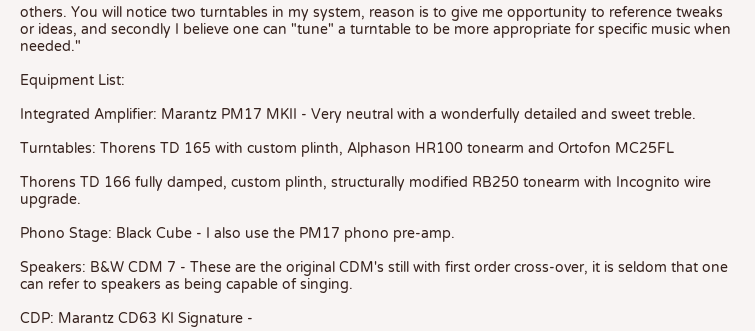others. You will notice two turntables in my system, reason is to give me opportunity to reference tweaks or ideas, and secondly I believe one can "tune" a turntable to be more appropriate for specific music when needed."

Equipment List:

Integrated Amplifier: Marantz PM17 MKII - Very neutral with a wonderfully detailed and sweet treble.

Turntables: Thorens TD 165 with custom plinth, Alphason HR100 tonearm and Ortofon MC25FL

Thorens TD 166 fully damped, custom plinth, structurally modified RB250 tonearm with Incognito wire upgrade.

Phono Stage: Black Cube - I also use the PM17 phono pre-amp.

Speakers: B&W CDM 7 - These are the original CDM's still with first order cross-over, it is seldom that one can refer to speakers as being capable of singing.

CDP: Marantz CD63 KI Signature -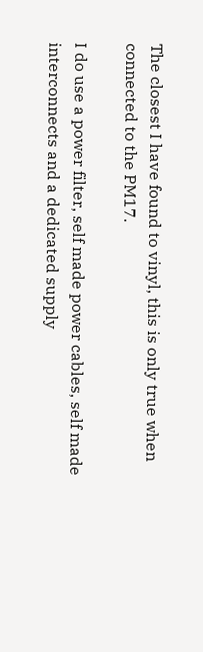The closest I have found to vinyl, this is only true when connected to the PM17.

I do use a power filter, self made power cables, self made interconnects and a dedicated supply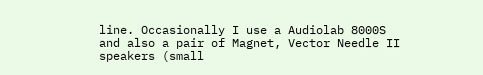line. Occasionally I use a Audiolab 8000S and also a pair of Magnet, Vector Needle II speakers (small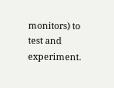monitors) to test and experiment.